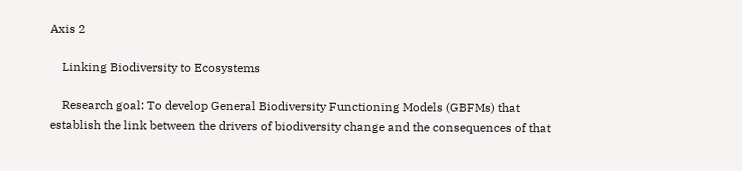Axis 2

    Linking Biodiversity to Ecosystems

    Research goal: To develop General Biodiversity Functioning Models (GBFMs) that establish the link between the drivers of biodiversity change and the consequences of that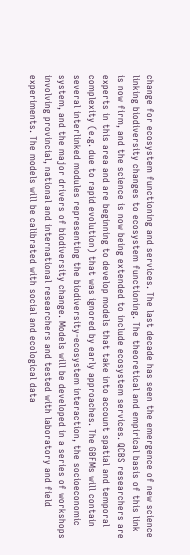change for ecosystem functioning and services. The last decade has seen the emergence of new science linking biodiversity changes to ecosystem functioning. The theoretical and empirical basis of this link is now firm, and the science is now being extended to include ecosystem services. QCBS researchers are experts in this area and are beginning to develop models that take into account spatial and temporal complexity (e.g. due to rapid evolution) that was ignored by early approaches. The GBFMs will contain several interlinked modules representing the biodiversity-ecosystem interaction, the socioeconomic system, and the major drivers of biodiversity change. Models will be developed in a series of workshops involving provincial, national and international researchers and tested with laboratory and field experiments. The models will be calibrated with social and ecological data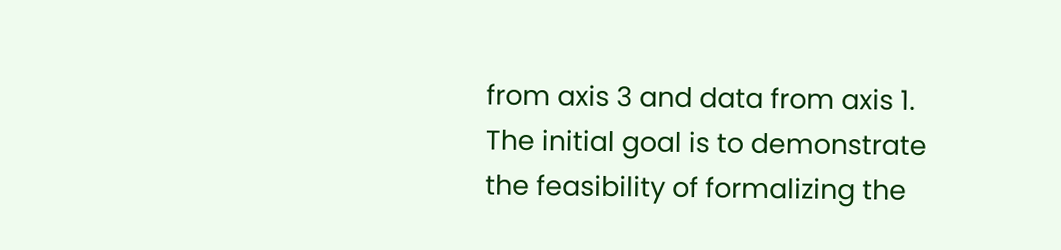from axis 3 and data from axis 1. The initial goal is to demonstrate the feasibility of formalizing the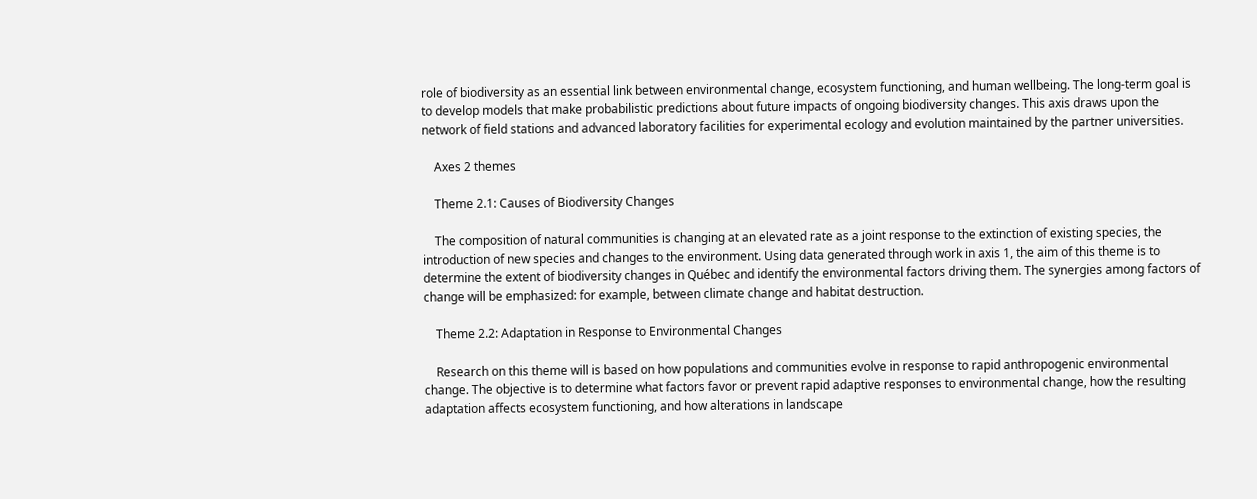role of biodiversity as an essential link between environmental change, ecosystem functioning, and human wellbeing. The long-term goal is to develop models that make probabilistic predictions about future impacts of ongoing biodiversity changes. This axis draws upon the network of field stations and advanced laboratory facilities for experimental ecology and evolution maintained by the partner universities.

    Axes 2 themes

    Theme 2.1: Causes of Biodiversity Changes

    The composition of natural communities is changing at an elevated rate as a joint response to the extinction of existing species, the introduction of new species and changes to the environment. Using data generated through work in axis 1, the aim of this theme is to determine the extent of biodiversity changes in Québec and identify the environmental factors driving them. The synergies among factors of change will be emphasized: for example, between climate change and habitat destruction.

    Theme 2.2: Adaptation in Response to Environmental Changes

    Research on this theme will is based on how populations and communities evolve in response to rapid anthropogenic environmental change. The objective is to determine what factors favor or prevent rapid adaptive responses to environmental change, how the resulting adaptation affects ecosystem functioning, and how alterations in landscape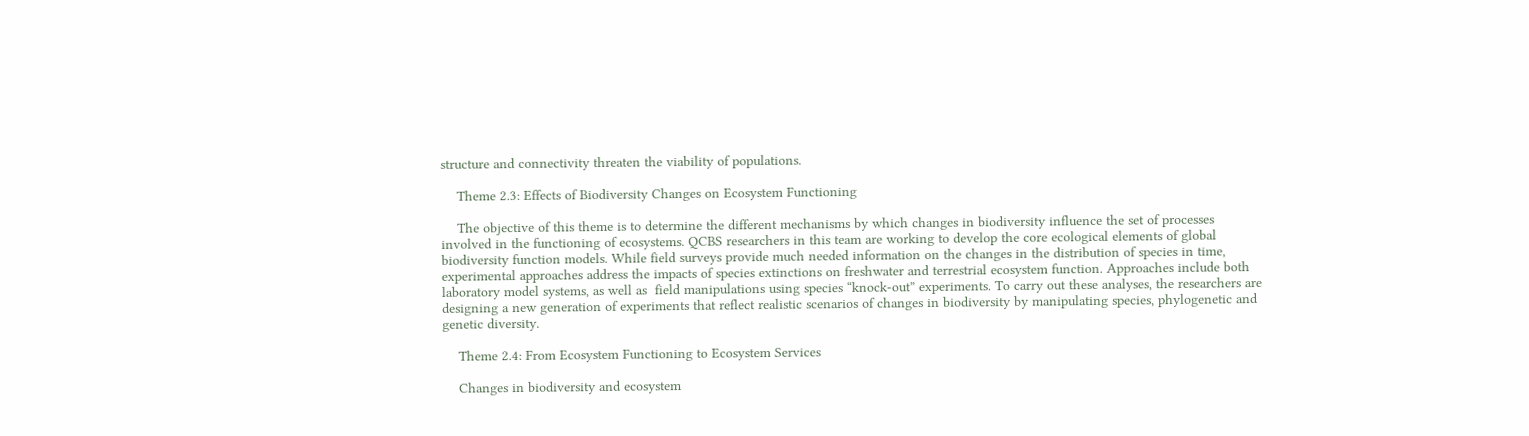structure and connectivity threaten the viability of populations.

    Theme 2.3: Effects of Biodiversity Changes on Ecosystem Functioning

    The objective of this theme is to determine the different mechanisms by which changes in biodiversity influence the set of processes involved in the functioning of ecosystems. QCBS researchers in this team are working to develop the core ecological elements of global biodiversity function models. While field surveys provide much needed information on the changes in the distribution of species in time, experimental approaches address the impacts of species extinctions on freshwater and terrestrial ecosystem function. Approaches include both laboratory model systems, as well as  field manipulations using species “knock-out” experiments. To carry out these analyses, the researchers are designing a new generation of experiments that reflect realistic scenarios of changes in biodiversity by manipulating species, phylogenetic and genetic diversity.

    Theme 2.4: From Ecosystem Functioning to Ecosystem Services

    Changes in biodiversity and ecosystem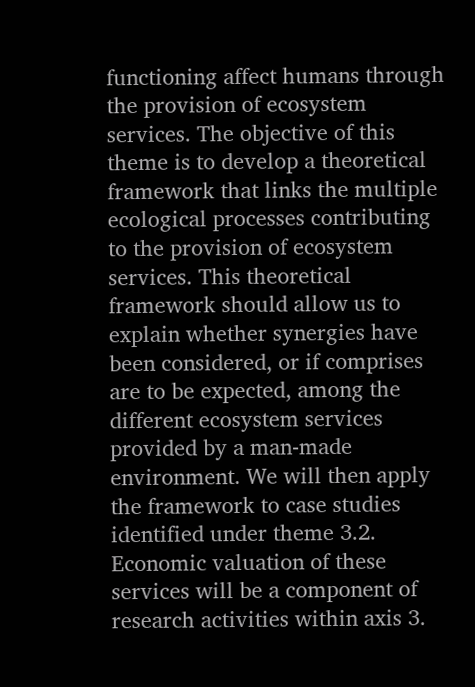functioning affect humans through the provision of ecosystem services. The objective of this theme is to develop a theoretical framework that links the multiple ecological processes contributing to the provision of ecosystem services. This theoretical framework should allow us to explain whether synergies have been considered, or if comprises are to be expected, among the different ecosystem services provided by a man-made environment. We will then apply the framework to case studies identified under theme 3.2. Economic valuation of these services will be a component of research activities within axis 3.